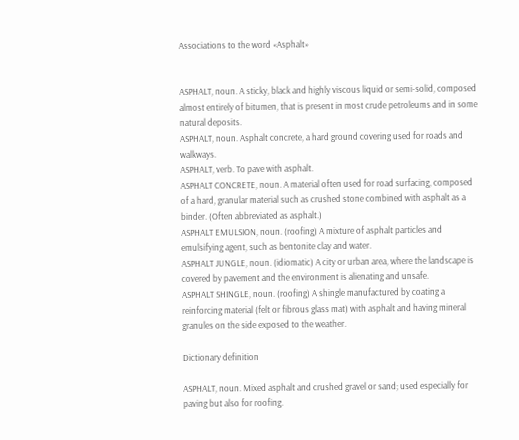Associations to the word «Asphalt»


ASPHALT, noun. A sticky, black and highly viscous liquid or semi-solid, composed almost entirely of bitumen, that is present in most crude petroleums and in some natural deposits.
ASPHALT, noun. Asphalt concrete, a hard ground covering used for roads and walkways.
ASPHALT, verb. To pave with asphalt.
ASPHALT CONCRETE, noun. A material often used for road surfacing, composed of a hard, granular material such as crushed stone combined with asphalt as a binder. (Often abbreviated as asphalt.)
ASPHALT EMULSION, noun. (roofing) A mixture of asphalt particles and emulsifying agent, such as bentonite clay and water.
ASPHALT JUNGLE, noun. (idiomatic) A city or urban area, where the landscape is covered by pavement and the environment is alienating and unsafe.
ASPHALT SHINGLE, noun. (roofing) A shingle manufactured by coating a reinforcing material (felt or fibrous glass mat) with asphalt and having mineral granules on the side exposed to the weather.

Dictionary definition

ASPHALT, noun. Mixed asphalt and crushed gravel or sand; used especially for paving but also for roofing.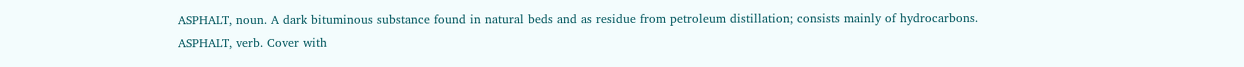ASPHALT, noun. A dark bituminous substance found in natural beds and as residue from petroleum distillation; consists mainly of hydrocarbons.
ASPHALT, verb. Cover with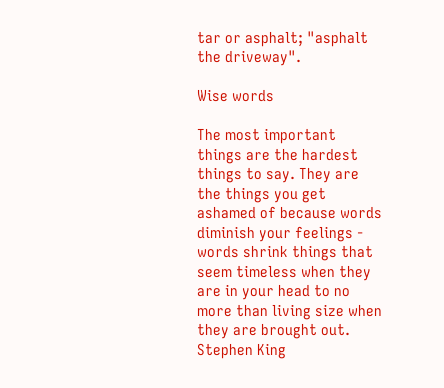tar or asphalt; "asphalt the driveway".

Wise words

The most important things are the hardest things to say. They are the things you get ashamed of because words diminish your feelings - words shrink things that seem timeless when they are in your head to no more than living size when they are brought out.
Stephen King